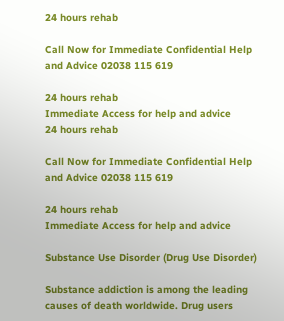24 hours rehab

Call Now for Immediate Confidential Help and Advice 02038 115 619

24 hours rehab
Immediate Access for help and advice
24 hours rehab

Call Now for Immediate Confidential Help and Advice 02038 115 619

24 hours rehab
Immediate Access for help and advice

Substance Use Disorder (Drug Use Disorder)

Substance addiction is among the leading causes of death worldwide. Drug users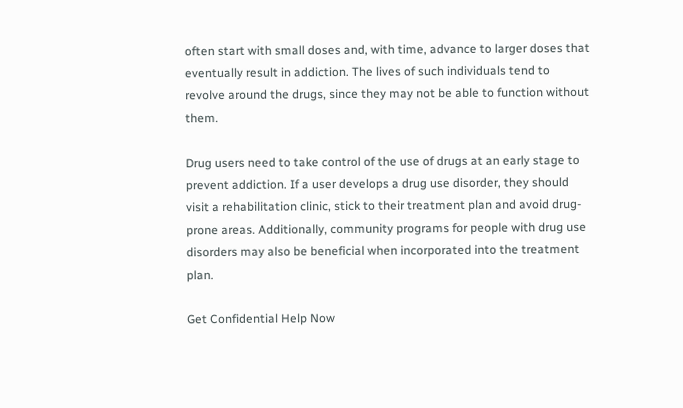often start with small doses and, with time, advance to larger doses that eventually result in addiction. The lives of such individuals tend to revolve around the drugs, since they may not be able to function without them.

Drug users need to take control of the use of drugs at an early stage to prevent addiction. If a user develops a drug use disorder, they should visit a rehabilitation clinic, stick to their treatment plan and avoid drug-prone areas. Additionally, community programs for people with drug use disorders may also be beneficial when incorporated into the treatment plan.

Get Confidential Help Now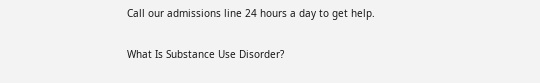Call our admissions line 24 hours a day to get help.

What Is Substance Use Disorder?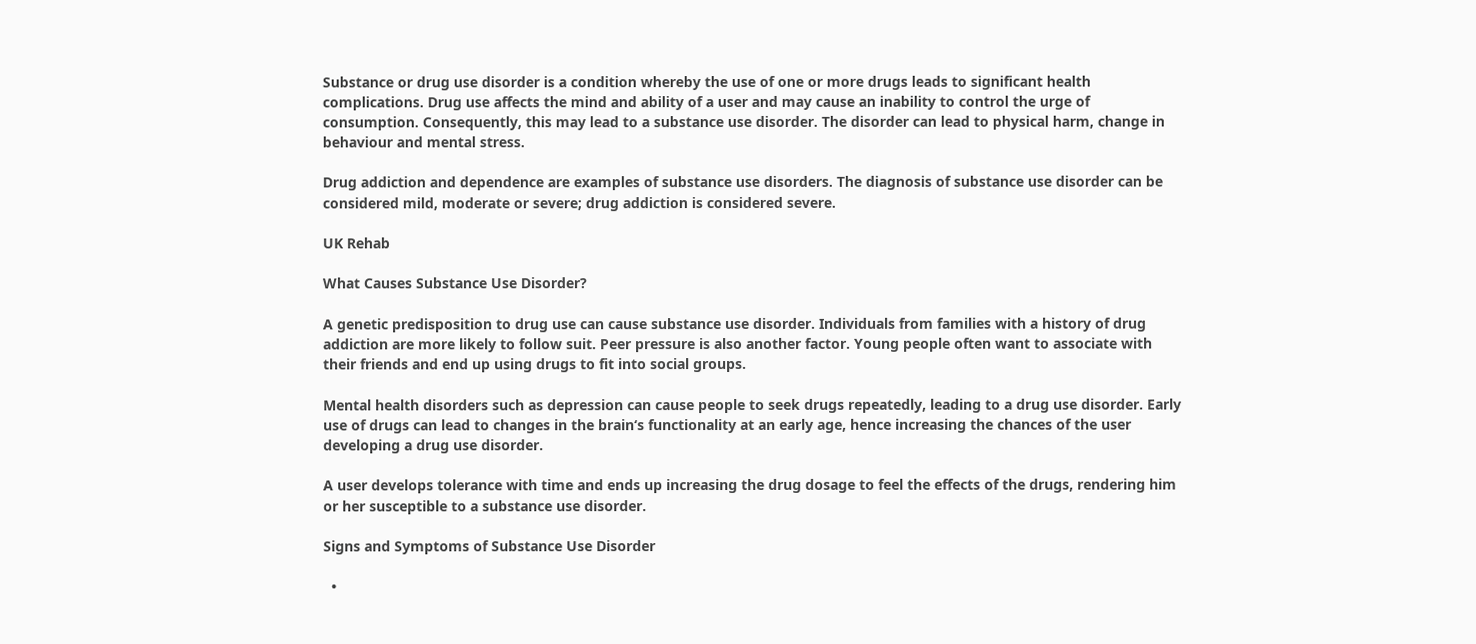Substance or drug use disorder is a condition whereby the use of one or more drugs leads to significant health complications. Drug use affects the mind and ability of a user and may cause an inability to control the urge of consumption. Consequently, this may lead to a substance use disorder. The disorder can lead to physical harm, change in behaviour and mental stress.

Drug addiction and dependence are examples of substance use disorders. The diagnosis of substance use disorder can be considered mild, moderate or severe; drug addiction is considered severe.

UK Rehab

What Causes Substance Use Disorder?

A genetic predisposition to drug use can cause substance use disorder. Individuals from families with a history of drug addiction are more likely to follow suit. Peer pressure is also another factor. Young people often want to associate with their friends and end up using drugs to fit into social groups.

Mental health disorders such as depression can cause people to seek drugs repeatedly, leading to a drug use disorder. Early use of drugs can lead to changes in the brain‘s functionality at an early age, hence increasing the chances of the user developing a drug use disorder.

A user develops tolerance with time and ends up increasing the drug dosage to feel the effects of the drugs, rendering him or her susceptible to a substance use disorder.

Signs and Symptoms of Substance Use Disorder

  •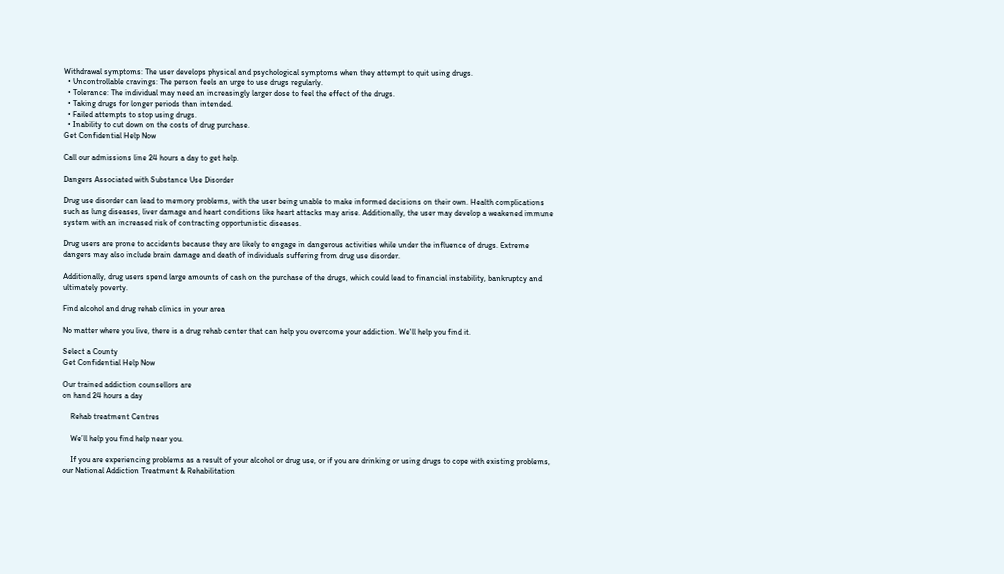Withdrawal symptoms: The user develops physical and psychological symptoms when they attempt to quit using drugs.
  • Uncontrollable cravings: The person feels an urge to use drugs regularly.
  • Tolerance: The individual may need an increasingly larger dose to feel the effect of the drugs.
  • Taking drugs for longer periods than intended.
  • Failed attempts to stop using drugs.
  • Inability to cut down on the costs of drug purchase.
Get Confidential Help Now

Call our admissions line 24 hours a day to get help.

Dangers Associated with Substance Use Disorder

Drug use disorder can lead to memory problems, with the user being unable to make informed decisions on their own. Health complications such as lung diseases, liver damage and heart conditions like heart attacks may arise. Additionally, the user may develop a weakened immune system with an increased risk of contracting opportunistic diseases.

Drug users are prone to accidents because they are likely to engage in dangerous activities while under the influence of drugs. Extreme dangers may also include brain damage and death of individuals suffering from drug use disorder.

Additionally, drug users spend large amounts of cash on the purchase of the drugs, which could lead to financial instability, bankruptcy and ultimately poverty.

Find alcohol and drug rehab clinics in your area

No matter where you live, there is a drug rehab center that can help you overcome your addiction. We'll help you find it.

Select a County
Get Confidential Help Now

Our trained addiction counsellors are
on hand 24 hours a day

    Rehab treatment Centres

    We’ll help you find help near you.

    If you are experiencing problems as a result of your alcohol or drug use, or if you are drinking or using drugs to cope with existing problems, our National Addiction Treatment & Rehabilitation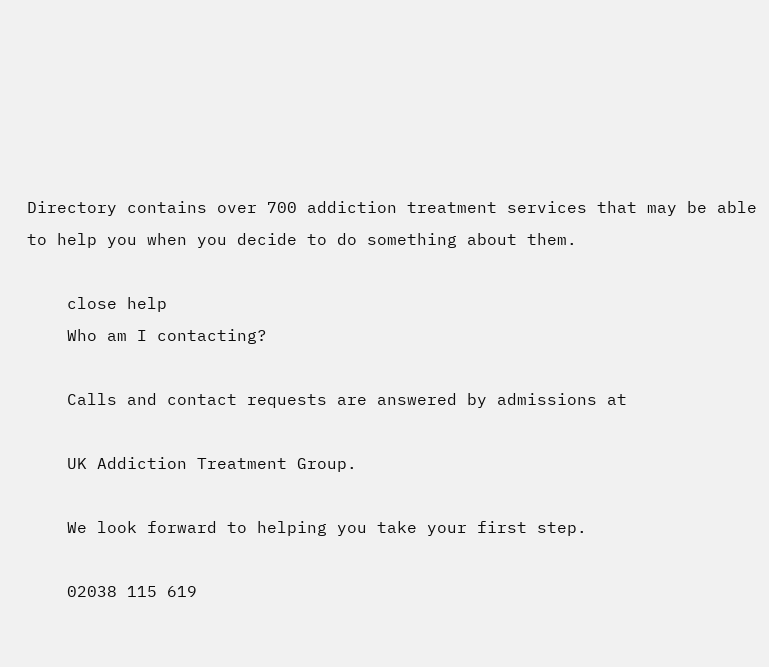Directory contains over 700 addiction treatment services that may be able to help you when you decide to do something about them.

    close help
    Who am I contacting?

    Calls and contact requests are answered by admissions at

    UK Addiction Treatment Group.

    We look forward to helping you take your first step.

    02038 115 619